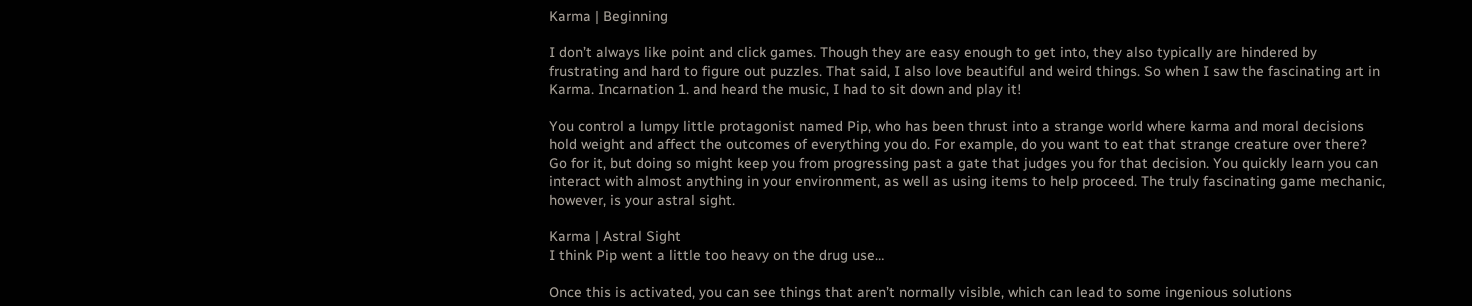Karma | Beginning

I don’t always like point and click games. Though they are easy enough to get into, they also typically are hindered by frustrating and hard to figure out puzzles. That said, I also love beautiful and weird things. So when I saw the fascinating art in Karma. Incarnation 1. and heard the music, I had to sit down and play it!

You control a lumpy little protagonist named Pip, who has been thrust into a strange world where karma and moral decisions hold weight and affect the outcomes of everything you do. For example, do you want to eat that strange creature over there? Go for it, but doing so might keep you from progressing past a gate that judges you for that decision. You quickly learn you can interact with almost anything in your environment, as well as using items to help proceed. The truly fascinating game mechanic, however, is your astral sight.

Karma | Astral Sight
I think Pip went a little too heavy on the drug use…

Once this is activated, you can see things that aren’t normally visible, which can lead to some ingenious solutions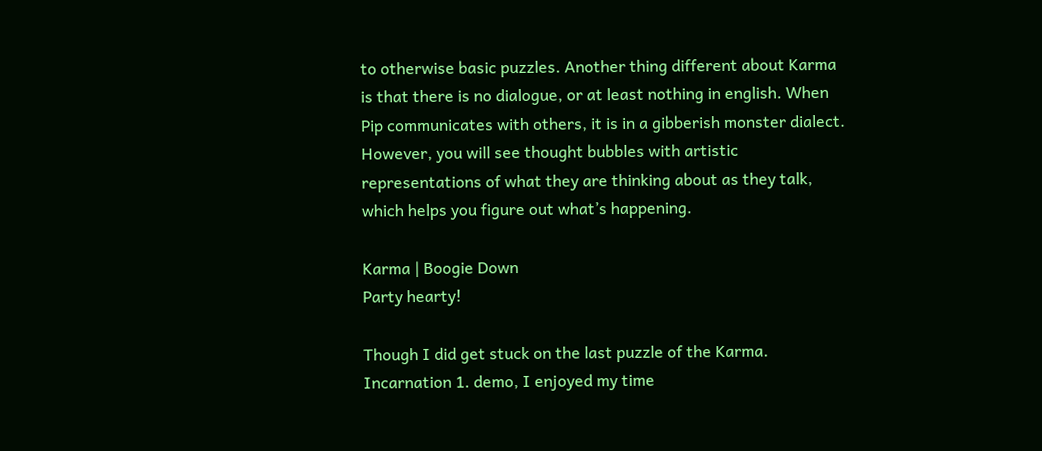to otherwise basic puzzles. Another thing different about Karma is that there is no dialogue, or at least nothing in english. When Pip communicates with others, it is in a gibberish monster dialect. However, you will see thought bubbles with artistic representations of what they are thinking about as they talk, which helps you figure out what’s happening.

Karma | Boogie Down
Party hearty!

Though I did get stuck on the last puzzle of the Karma. Incarnation 1. demo, I enjoyed my time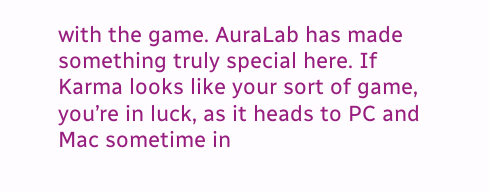with the game. AuraLab has made something truly special here. If Karma looks like your sort of game, you’re in luck, as it heads to PC and Mac sometime in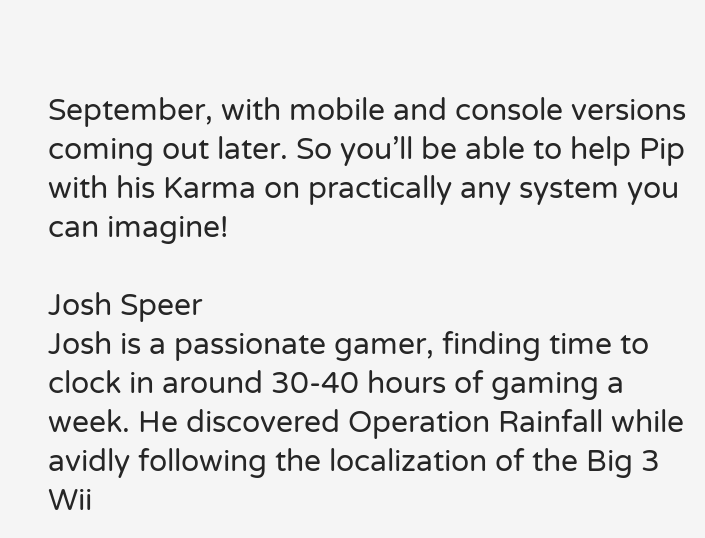September, with mobile and console versions coming out later. So you’ll be able to help Pip with his Karma on practically any system you can imagine!

Josh Speer
Josh is a passionate gamer, finding time to clock in around 30-40 hours of gaming a week. He discovered Operation Rainfall while avidly following the localization of the Big 3 Wii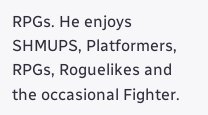RPGs. He enjoys SHMUPS, Platformers, RPGs, Roguelikes and the occasional Fighter.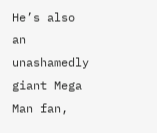He’s also an unashamedly giant Mega Man fan,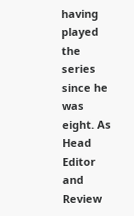having played the series since he was eight. As Head Editor and Review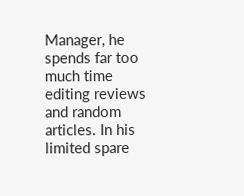Manager, he spends far too much time editing reviews and random articles. In his limited spare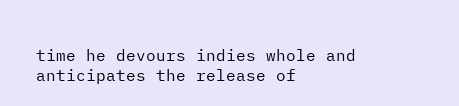time he devours indies whole and anticipates the release of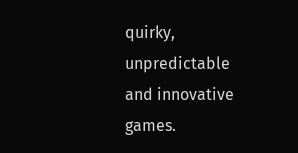quirky, unpredictable and innovative games.